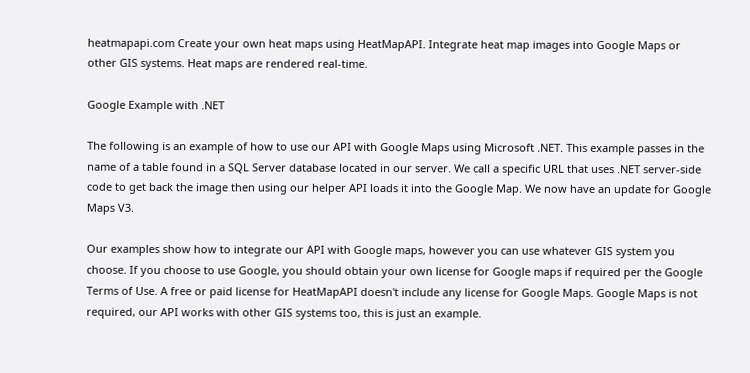heatmapapi.com Create your own heat maps using HeatMapAPI. Integrate heat map images into Google Maps or other GIS systems. Heat maps are rendered real-time.

Google Example with .NET

The following is an example of how to use our API with Google Maps using Microsoft .NET. This example passes in the name of a table found in a SQL Server database located in our server. We call a specific URL that uses .NET server-side code to get back the image then using our helper API loads it into the Google Map. We now have an update for Google Maps V3.

Our examples show how to integrate our API with Google maps, however you can use whatever GIS system you choose. If you choose to use Google, you should obtain your own license for Google maps if required per the Google Terms of Use. A free or paid license for HeatMapAPI doesn't include any license for Google Maps. Google Maps is not required, our API works with other GIS systems too, this is just an example.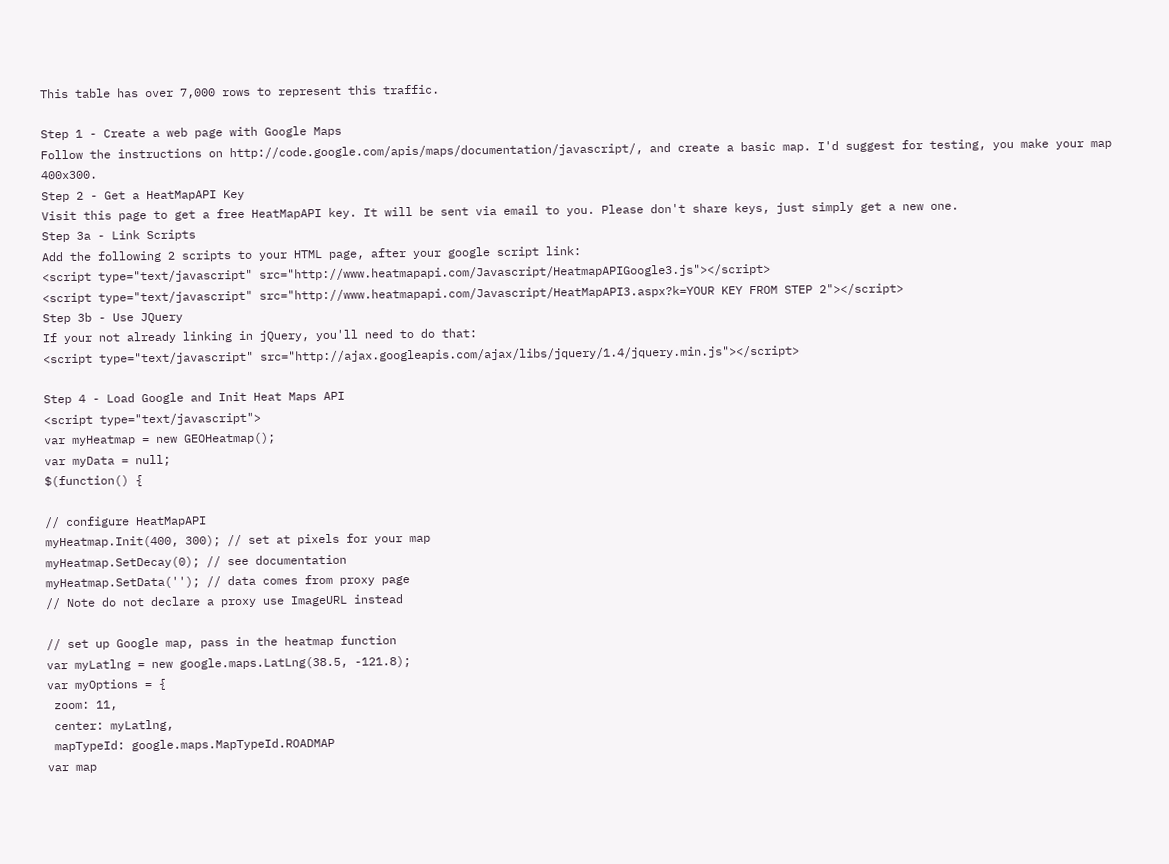This table has over 7,000 rows to represent this traffic.

Step 1 - Create a web page with Google Maps
Follow the instructions on http://code.google.com/apis/maps/documentation/javascript/, and create a basic map. I'd suggest for testing, you make your map 400x300.
Step 2 - Get a HeatMapAPI Key
Visit this page to get a free HeatMapAPI key. It will be sent via email to you. Please don't share keys, just simply get a new one.
Step 3a - Link Scripts
Add the following 2 scripts to your HTML page, after your google script link:
<script type="text/javascript" src="http://www.heatmapapi.com/Javascript/HeatmapAPIGoogle3.js"></script>
<script type="text/javascript" src="http://www.heatmapapi.com/Javascript/HeatMapAPI3.aspx?k=YOUR KEY FROM STEP 2"></script>
Step 3b - Use JQuery
If your not already linking in jQuery, you'll need to do that:
<script type="text/javascript" src="http://ajax.googleapis.com/ajax/libs/jquery/1.4/jquery.min.js"></script>

Step 4 - Load Google and Init Heat Maps API
<script type="text/javascript">
var myHeatmap = new GEOHeatmap();
var myData = null;
$(function() {

// configure HeatMapAPI
myHeatmap.Init(400, 300); // set at pixels for your map
myHeatmap.SetDecay(0); // see documentation
myHeatmap.SetData(''); // data comes from proxy page
// Note do not declare a proxy use ImageURL instead

// set up Google map, pass in the heatmap function
var myLatlng = new google.maps.LatLng(38.5, -121.8);
var myOptions = {
 zoom: 11,
 center: myLatlng,
 mapTypeId: google.maps.MapTypeId.ROADMAP
var map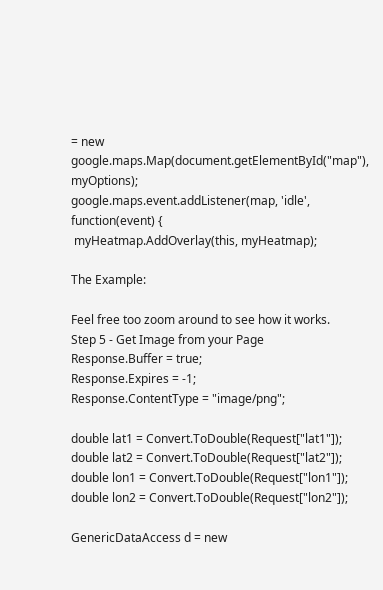= new google.maps.Map(document.getElementById("map"), myOptions);
google.maps.event.addListener(map, 'idle', function(event) {
 myHeatmap.AddOverlay(this, myHeatmap);

The Example:

Feel free too zoom around to see how it works.
Step 5 - Get Image from your Page
Response.Buffer = true;
Response.Expires = -1;
Response.ContentType = "image/png";

double lat1 = Convert.ToDouble(Request["lat1"]);
double lat2 = Convert.ToDouble(Request["lat2"]);
double lon1 = Convert.ToDouble(Request["lon1"]);
double lon2 = Convert.ToDouble(Request["lon2"]);

GenericDataAccess d = new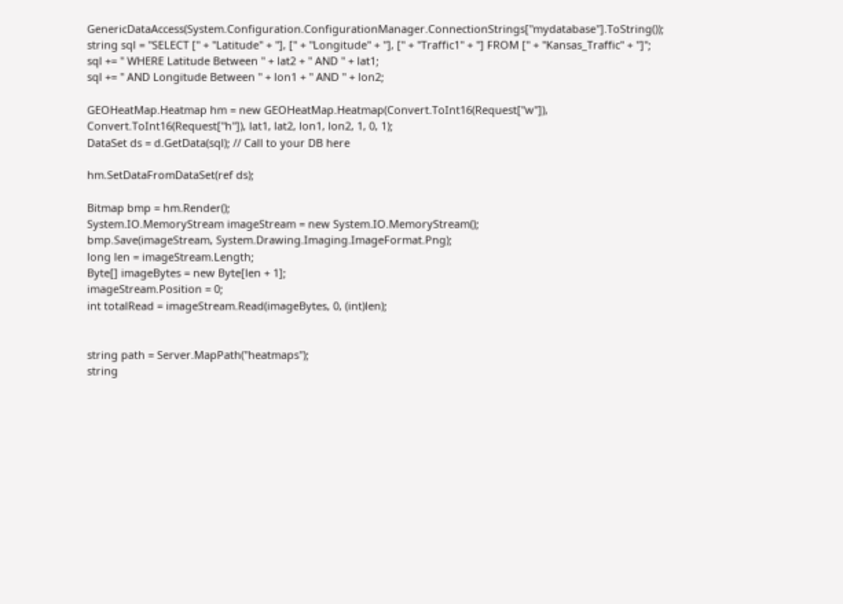GenericDataAccess(System.Configuration.ConfigurationManager.ConnectionStrings["mydatabase"].ToString());
string sql = "SELECT [" + "Latitude" + "], [" + "Longitude" + "], [" + "Traffic1" + "] FROM [" + "Kansas_Traffic" + "]";
sql += " WHERE Latitude Between " + lat2 + " AND " + lat1;
sql += " AND Longitude Between " + lon1 + " AND " + lon2;

GEOHeatMap.Heatmap hm = new GEOHeatMap.Heatmap(Convert.ToInt16(Request["w"]), Convert.ToInt16(Request["h"]), lat1, lat2, lon1, lon2, 1, 0, 1);
DataSet ds = d.GetData(sql); // Call to your DB here

hm.SetDataFromDataSet(ref ds);

Bitmap bmp = hm.Render();
System.IO.MemoryStream imageStream = new System.IO.MemoryStream();
bmp.Save(imageStream, System.Drawing.Imaging.ImageFormat.Png);
long len = imageStream.Length;
Byte[] imageBytes = new Byte[len + 1];
imageStream.Position = 0;
int totalRead = imageStream.Read(imageBytes, 0, (int)len);


string path = Server.MapPath("heatmaps");
string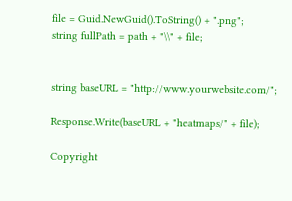file = Guid.NewGuid().ToString() + ".png";
string fullPath = path + "\\" + file;


string baseURL = "http://www.yourwebsite.com/";

Response.Write(baseURL + "heatmaps/" + file);

Copyright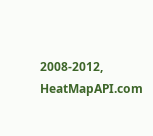2008-2012, HeatMapAPI.com